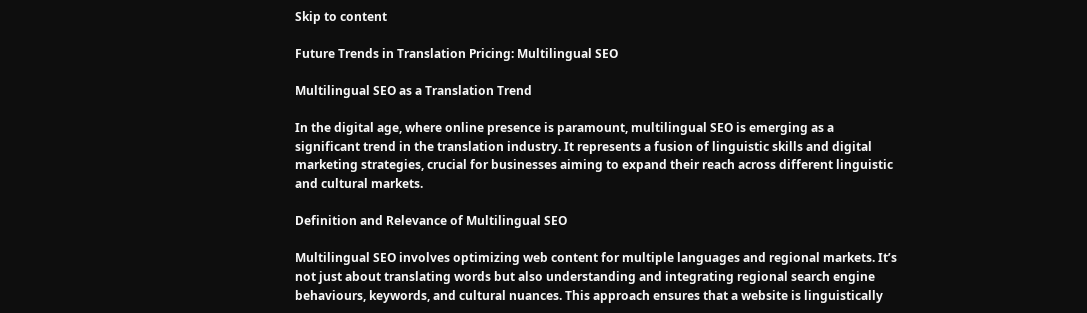Skip to content

Future Trends in Translation Pricing: Multilingual SEO

Multilingual SEO as a Translation Trend

In the digital age, where online presence is paramount, multilingual SEO is emerging as a significant trend in the translation industry. It represents a fusion of linguistic skills and digital marketing strategies, crucial for businesses aiming to expand their reach across different linguistic and cultural markets.

Definition and Relevance of Multilingual SEO

Multilingual SEO involves optimizing web content for multiple languages and regional markets. It’s not just about translating words but also understanding and integrating regional search engine behaviours, keywords, and cultural nuances. This approach ensures that a website is linguistically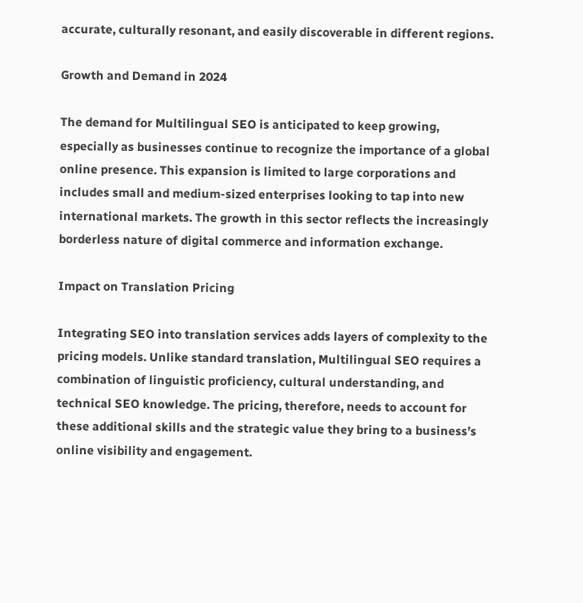accurate, culturally resonant, and easily discoverable in different regions.

Growth and Demand in 2024

The demand for Multilingual SEO is anticipated to keep growing, especially as businesses continue to recognize the importance of a global online presence. This expansion is limited to large corporations and includes small and medium-sized enterprises looking to tap into new international markets. The growth in this sector reflects the increasingly borderless nature of digital commerce and information exchange.

Impact on Translation Pricing

Integrating SEO into translation services adds layers of complexity to the pricing models. Unlike standard translation, Multilingual SEO requires a combination of linguistic proficiency, cultural understanding, and technical SEO knowledge. The pricing, therefore, needs to account for these additional skills and the strategic value they bring to a business’s online visibility and engagement.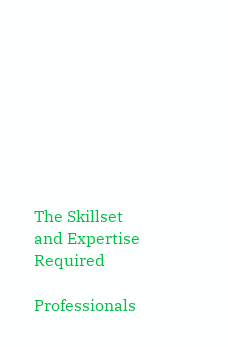The Skillset and Expertise Required

Professionals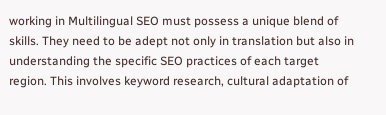working in Multilingual SEO must possess a unique blend of skills. They need to be adept not only in translation but also in understanding the specific SEO practices of each target region. This involves keyword research, cultural adaptation of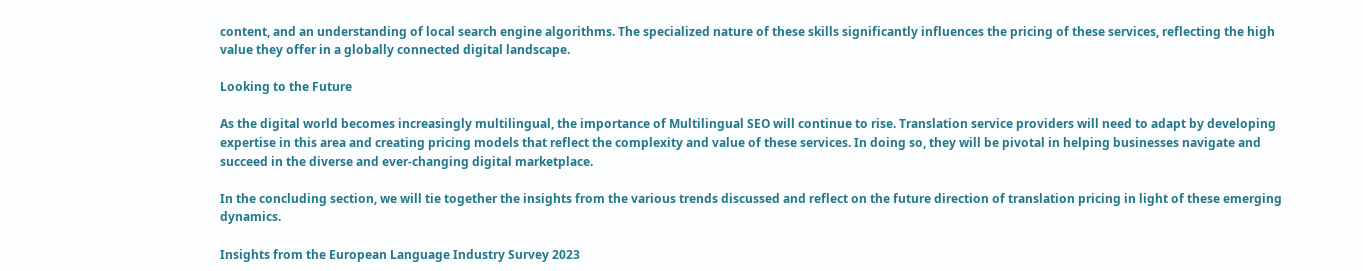content, and an understanding of local search engine algorithms. The specialized nature of these skills significantly influences the pricing of these services, reflecting the high value they offer in a globally connected digital landscape.

Looking to the Future

As the digital world becomes increasingly multilingual, the importance of Multilingual SEO will continue to rise. Translation service providers will need to adapt by developing expertise in this area and creating pricing models that reflect the complexity and value of these services. In doing so, they will be pivotal in helping businesses navigate and succeed in the diverse and ever-changing digital marketplace.

In the concluding section, we will tie together the insights from the various trends discussed and reflect on the future direction of translation pricing in light of these emerging dynamics.

Insights from the European Language Industry Survey 2023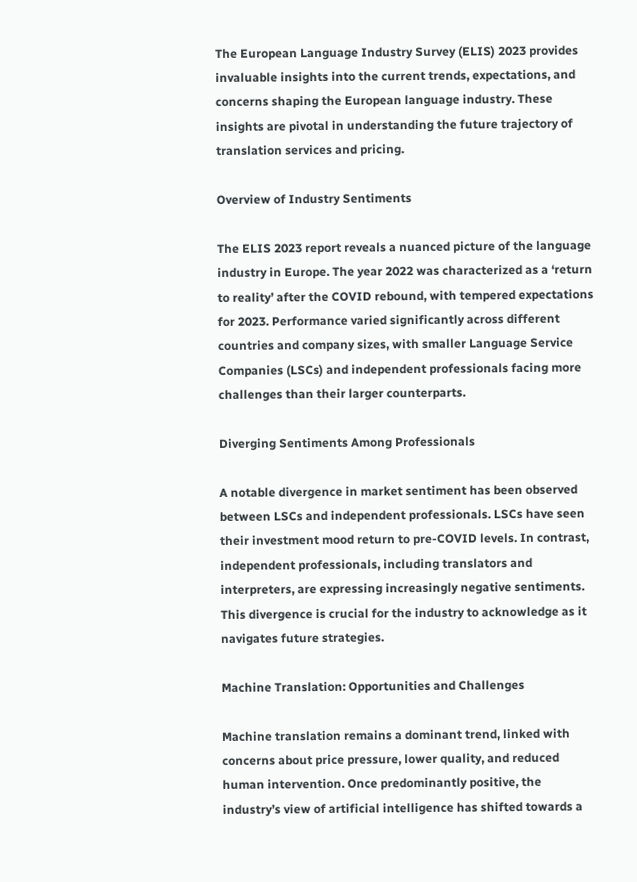The European Language Industry Survey (ELIS) 2023 provides invaluable insights into the current trends, expectations, and concerns shaping the European language industry. These insights are pivotal in understanding the future trajectory of translation services and pricing.

Overview of Industry Sentiments

The ELIS 2023 report reveals a nuanced picture of the language industry in Europe. The year 2022 was characterized as a ‘return to reality’ after the COVID rebound, with tempered expectations for 2023. Performance varied significantly across different countries and company sizes, with smaller Language Service Companies (LSCs) and independent professionals facing more challenges than their larger counterparts.

Diverging Sentiments Among Professionals

A notable divergence in market sentiment has been observed between LSCs and independent professionals. LSCs have seen their investment mood return to pre-COVID levels. In contrast, independent professionals, including translators and interpreters, are expressing increasingly negative sentiments. This divergence is crucial for the industry to acknowledge as it navigates future strategies.

Machine Translation: Opportunities and Challenges

Machine translation remains a dominant trend, linked with concerns about price pressure, lower quality, and reduced human intervention. Once predominantly positive, the industry’s view of artificial intelligence has shifted towards a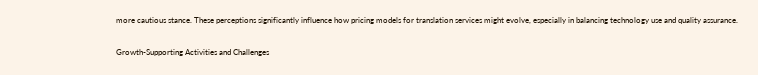more cautious stance. These perceptions significantly influence how pricing models for translation services might evolve, especially in balancing technology use and quality assurance.

Growth-Supporting Activities and Challenges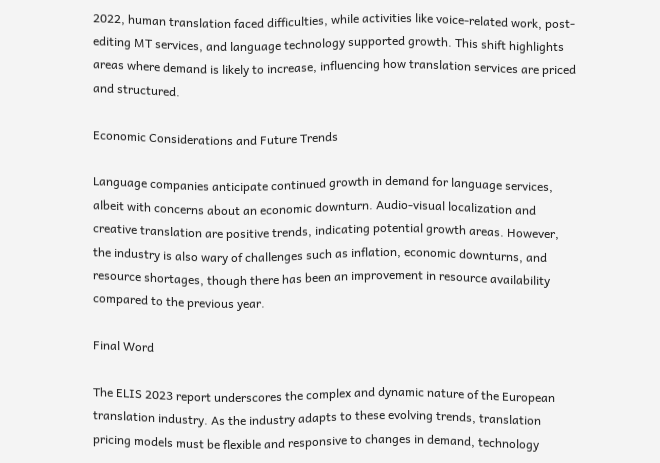2022, human translation faced difficulties, while activities like voice-related work, post-editing MT services, and language technology supported growth. This shift highlights areas where demand is likely to increase, influencing how translation services are priced and structured.

Economic Considerations and Future Trends

Language companies anticipate continued growth in demand for language services, albeit with concerns about an economic downturn. Audio-visual localization and creative translation are positive trends, indicating potential growth areas. However, the industry is also wary of challenges such as inflation, economic downturns, and resource shortages, though there has been an improvement in resource availability compared to the previous year.

Final Word

The ELIS 2023 report underscores the complex and dynamic nature of the European translation industry. As the industry adapts to these evolving trends, translation pricing models must be flexible and responsive to changes in demand, technology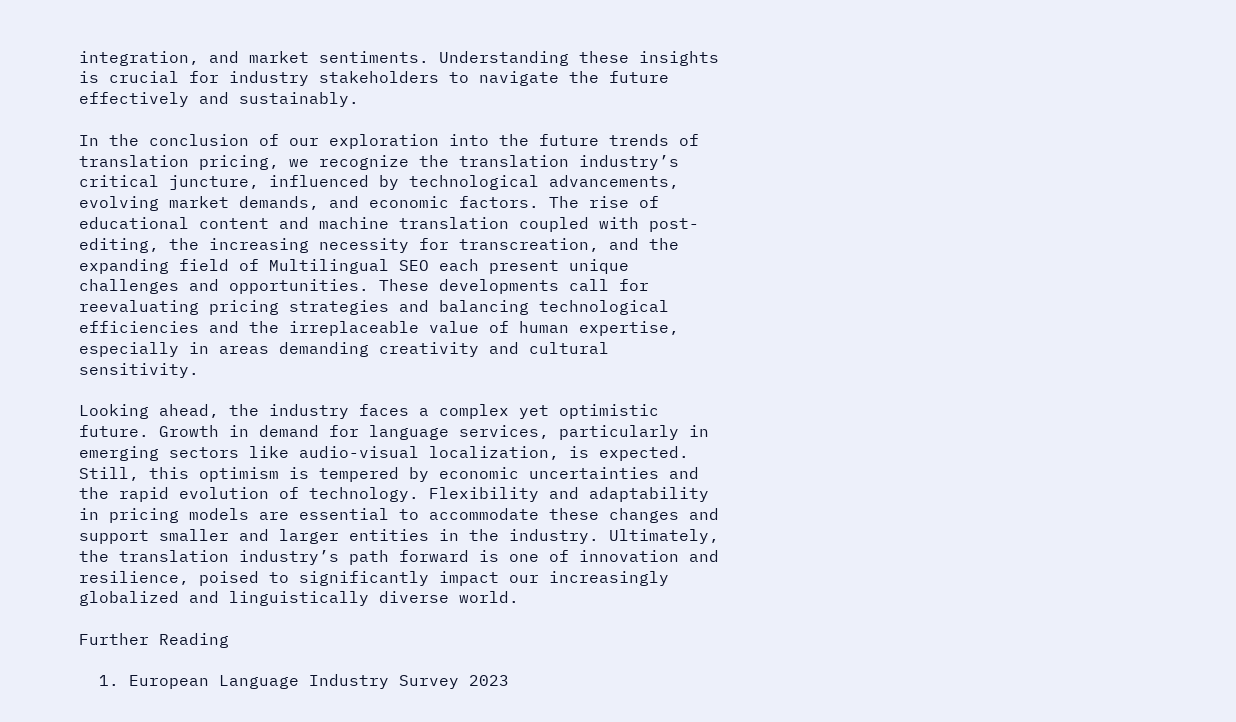integration, and market sentiments. Understanding these insights is crucial for industry stakeholders to navigate the future effectively and sustainably.

In the conclusion of our exploration into the future trends of translation pricing, we recognize the translation industry’s critical juncture, influenced by technological advancements, evolving market demands, and economic factors. The rise of educational content and machine translation coupled with post-editing, the increasing necessity for transcreation, and the expanding field of Multilingual SEO each present unique challenges and opportunities. These developments call for reevaluating pricing strategies and balancing technological efficiencies and the irreplaceable value of human expertise, especially in areas demanding creativity and cultural sensitivity.

Looking ahead, the industry faces a complex yet optimistic future. Growth in demand for language services, particularly in emerging sectors like audio-visual localization, is expected. Still, this optimism is tempered by economic uncertainties and the rapid evolution of technology. Flexibility and adaptability in pricing models are essential to accommodate these changes and support smaller and larger entities in the industry. Ultimately, the translation industry’s path forward is one of innovation and resilience, poised to significantly impact our increasingly globalized and linguistically diverse world.

Further Reading

  1. European Language Industry Survey 2023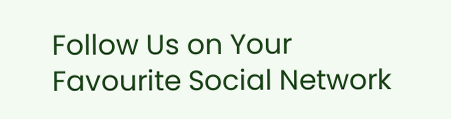Follow Us on Your Favourite Social Network